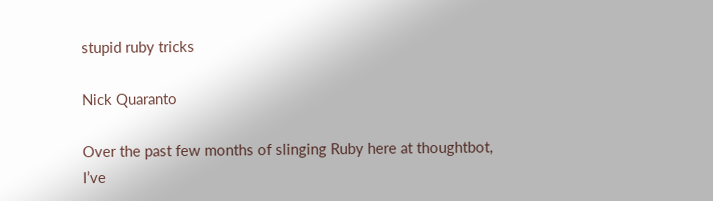stupid ruby tricks

Nick Quaranto

Over the past few months of slinging Ruby here at thoughtbot, I’ve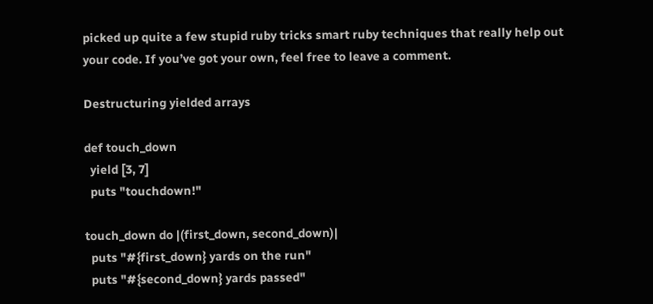picked up quite a few stupid ruby tricks smart ruby techniques that really help out your code. If you’ve got your own, feel free to leave a comment.

Destructuring yielded arrays

def touch_down
  yield [3, 7]
  puts "touchdown!"

touch_down do |(first_down, second_down)|
  puts "#{first_down} yards on the run"
  puts "#{second_down} yards passed"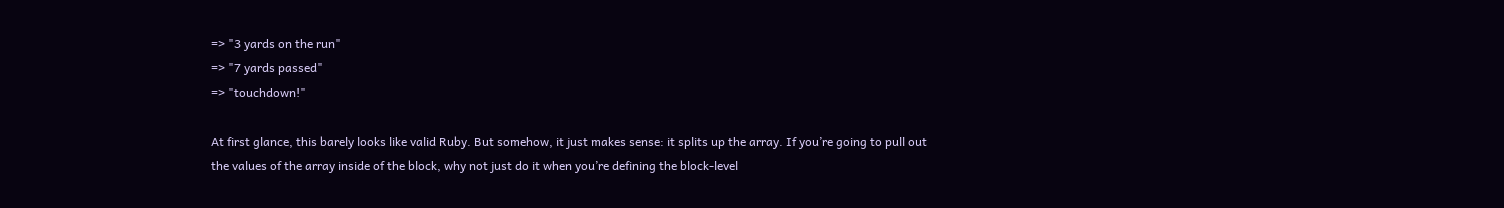=> "3 yards on the run"
=> "7 yards passed"
=> "touchdown!"

At first glance, this barely looks like valid Ruby. But somehow, it just makes sense: it splits up the array. If you’re going to pull out the values of the array inside of the block, why not just do it when you’re defining the block-level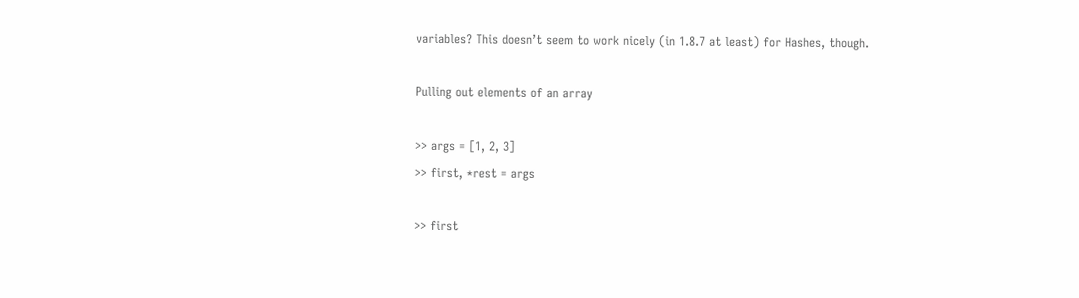variables? This doesn’t seem to work nicely (in 1.8.7 at least) for Hashes, though.

Pulling out elements of an array

>> args = [1, 2, 3]
>> first, *rest = args

>> first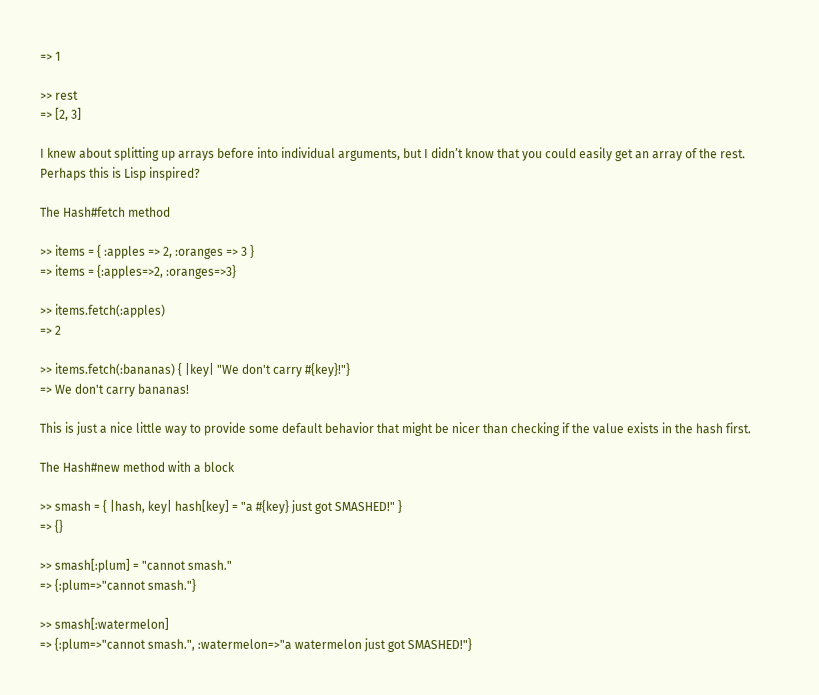=> 1

>> rest
=> [2, 3]

I knew about splitting up arrays before into individual arguments, but I didn’t know that you could easily get an array of the rest. Perhaps this is Lisp inspired?

The Hash#fetch method

>> items = { :apples => 2, :oranges => 3 }
=> items = {:apples=>2, :oranges=>3}

>> items.fetch(:apples)
=> 2

>> items.fetch(:bananas) { |key| "We don't carry #{key}!"}
=> We don't carry bananas!

This is just a nice little way to provide some default behavior that might be nicer than checking if the value exists in the hash first.

The Hash#new method with a block

>> smash = { |hash, key| hash[key] = "a #{key} just got SMASHED!" }
=> {}

>> smash[:plum] = "cannot smash."
=> {:plum=>"cannot smash."}

>> smash[:watermelon]
=> {:plum=>"cannot smash.", :watermelon=>"a watermelon just got SMASHED!"}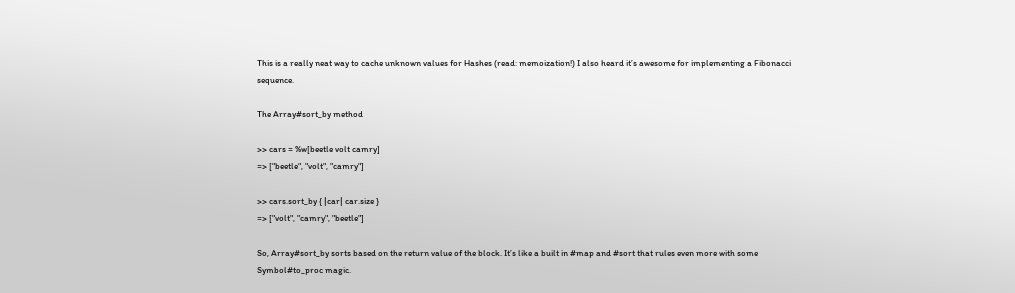This is a really neat way to cache unknown values for Hashes (read: memoization!) I also heard it’s awesome for implementing a Fibonacci sequence.

The Array#sort_by method

>> cars = %w[beetle volt camry]
=> ["beetle", "volt", "camry"]

>> cars.sort_by { |car| car.size }
=> ["volt", "camry", "beetle"]

So, Array#sort_by sorts based on the return value of the block. It’s like a built in #map and #sort that rules even more with some Symbol#to_proc magic.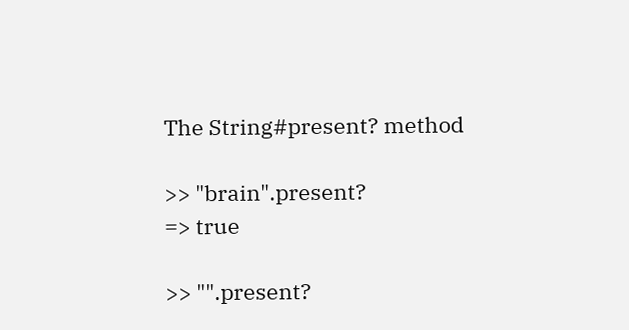The String#present? method

>> "brain".present?
=> true

>> "".present?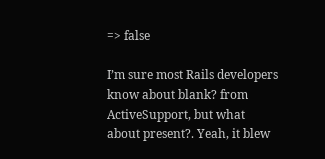=> false

I’m sure most Rails developers know about blank? from ActiveSupport, but what about present?. Yeah, it blew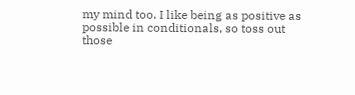my mind too. I like being as positive as possible in conditionals, so toss out those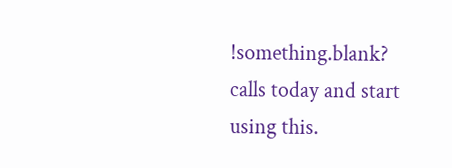!something.blank? calls today and start using this.